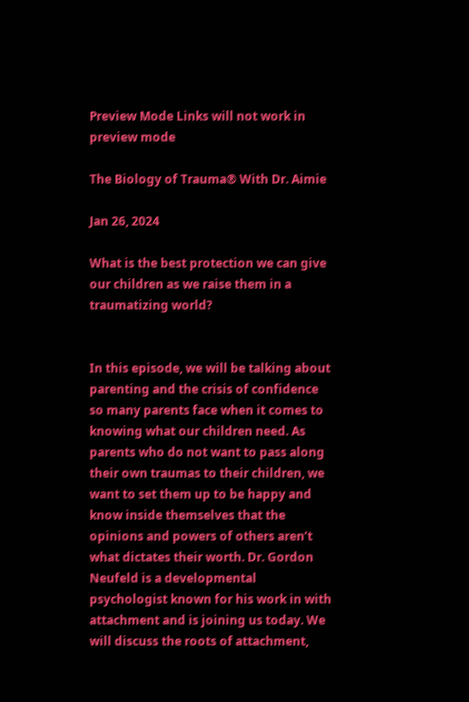Preview Mode Links will not work in preview mode

The Biology of Trauma® With Dr. Aimie

Jan 26, 2024

What is the best protection we can give our children as we raise them in a traumatizing world?


In this episode, we will be talking about parenting and the crisis of confidence so many parents face when it comes to knowing what our children need. As parents who do not want to pass along their own traumas to their children, we want to set them up to be happy and know inside themselves that the opinions and powers of others aren’t what dictates their worth. Dr. Gordon Neufeld is a developmental psychologist known for his work in with attachment and is joining us today. We will discuss the roots of attachment,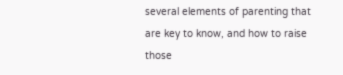several elements of parenting that are key to know, and how to raise those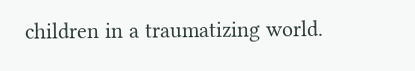children in a traumatizing world.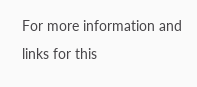For more information and links for this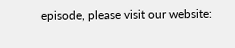episode, please visit our website: